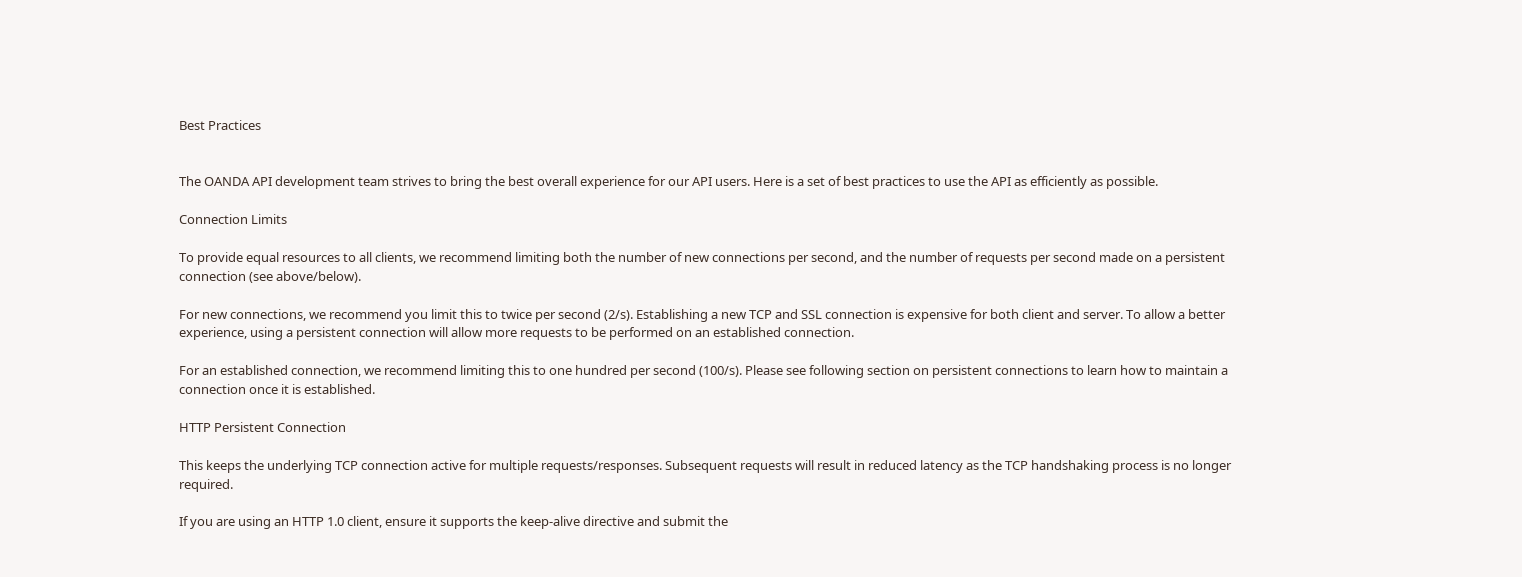Best Practices


The OANDA API development team strives to bring the best overall experience for our API users. Here is a set of best practices to use the API as efficiently as possible.

Connection Limits

To provide equal resources to all clients, we recommend limiting both the number of new connections per second, and the number of requests per second made on a persistent connection (see above/below).

For new connections, we recommend you limit this to twice per second (2/s). Establishing a new TCP and SSL connection is expensive for both client and server. To allow a better experience, using a persistent connection will allow more requests to be performed on an established connection.

For an established connection, we recommend limiting this to one hundred per second (100/s). Please see following section on persistent connections to learn how to maintain a connection once it is established.

HTTP Persistent Connection

This keeps the underlying TCP connection active for multiple requests/responses. Subsequent requests will result in reduced latency as the TCP handshaking process is no longer required.

If you are using an HTTP 1.0 client, ensure it supports the keep-alive directive and submit the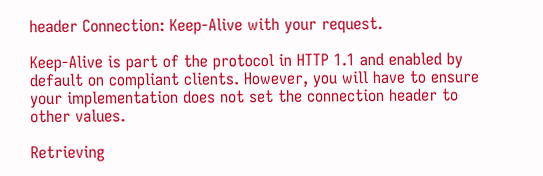header Connection: Keep-Alive with your request.

Keep-Alive is part of the protocol in HTTP 1.1 and enabled by default on compliant clients. However, you will have to ensure your implementation does not set the connection header to other values.

Retrieving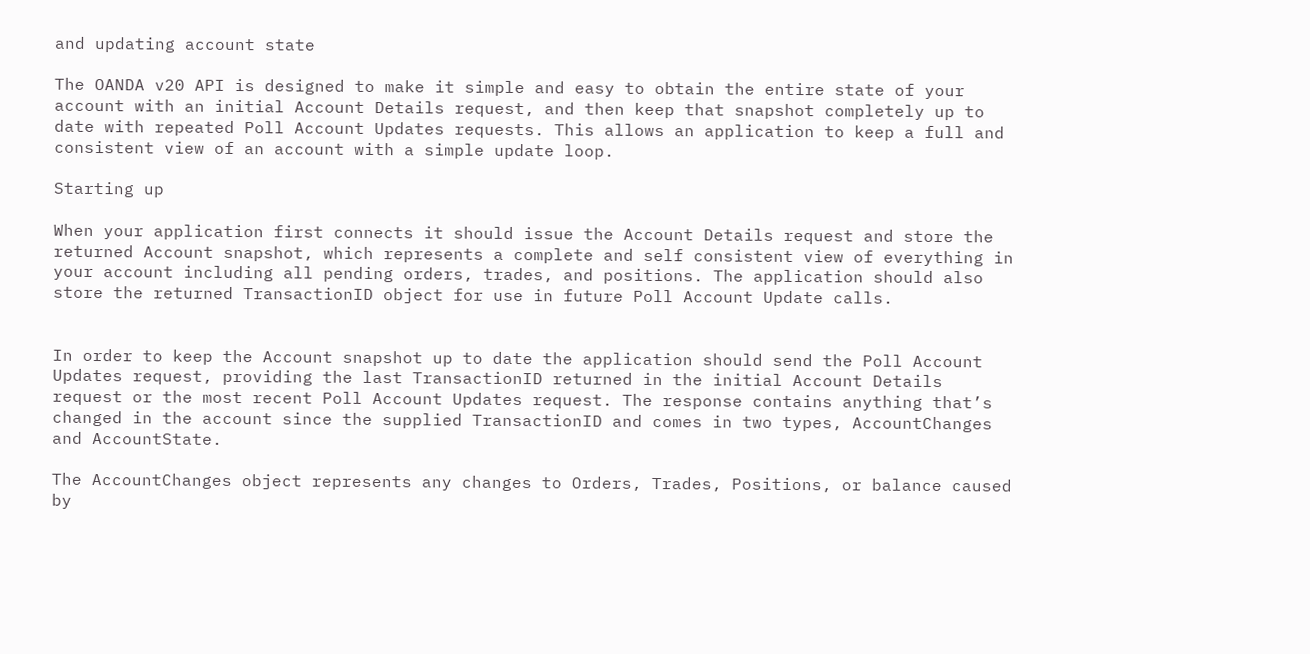and updating account state

The OANDA v20 API is designed to make it simple and easy to obtain the entire state of your account with an initial Account Details request, and then keep that snapshot completely up to date with repeated Poll Account Updates requests. This allows an application to keep a full and consistent view of an account with a simple update loop.

Starting up

When your application first connects it should issue the Account Details request and store the returned Account snapshot, which represents a complete and self consistent view of everything in your account including all pending orders, trades, and positions. The application should also store the returned TransactionID object for use in future Poll Account Update calls.


In order to keep the Account snapshot up to date the application should send the Poll Account Updates request, providing the last TransactionID returned in the initial Account Details request or the most recent Poll Account Updates request. The response contains anything that’s changed in the account since the supplied TransactionID and comes in two types, AccountChanges and AccountState.

The AccountChanges object represents any changes to Orders, Trades, Positions, or balance caused by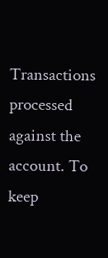Transactions processed against the account. To keep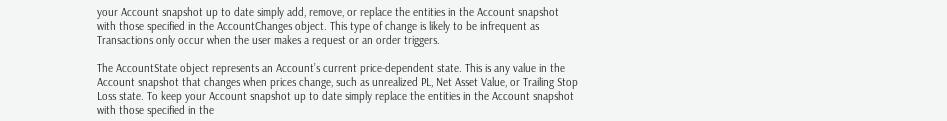your Account snapshot up to date simply add, remove, or replace the entities in the Account snapshot with those specified in the AccountChanges object. This type of change is likely to be infrequent as Transactions only occur when the user makes a request or an order triggers.

The AccountState object represents an Account’s current price-dependent state. This is any value in the Account snapshot that changes when prices change, such as unrealized PL, Net Asset Value, or Trailing Stop Loss state. To keep your Account snapshot up to date simply replace the entities in the Account snapshot with those specified in the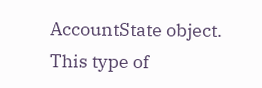AccountState object. This type of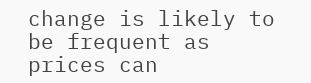change is likely to be frequent as prices can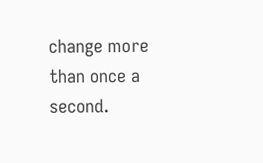change more than once a second.